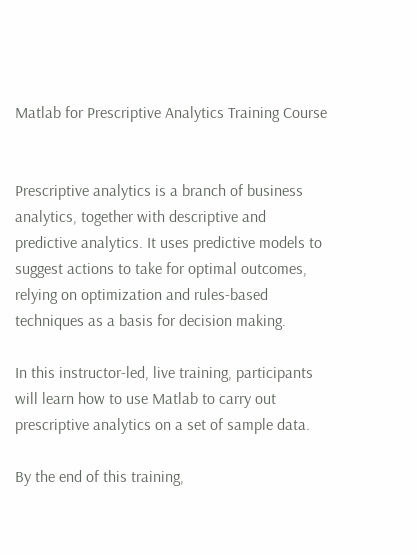Matlab for Prescriptive Analytics Training Course


Prescriptive analytics is a branch of business analytics, together with descriptive and predictive analytics. It uses predictive models to suggest actions to take for optimal outcomes, relying on optimization and rules-based techniques as a basis for decision making.

In this instructor-led, live training, participants will learn how to use Matlab to carry out prescriptive analytics on a set of sample data.

By the end of this training,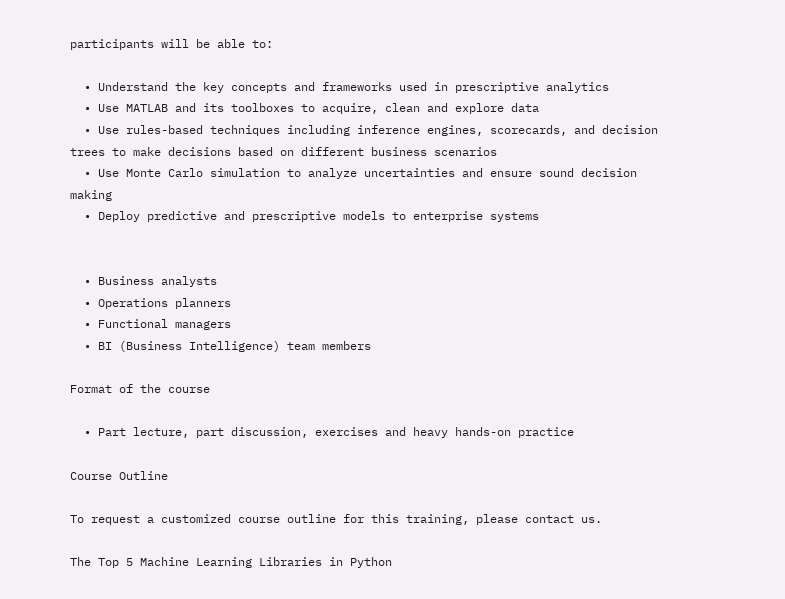participants will be able to:

  • Understand the key concepts and frameworks used in prescriptive analytics
  • Use MATLAB and its toolboxes to acquire, clean and explore data
  • Use rules-based techniques including inference engines, scorecards, and decision trees to make decisions based on different business scenarios
  • Use Monte Carlo simulation to analyze uncertainties and ensure sound decision making
  • Deploy predictive and prescriptive models to enterprise systems


  • Business analysts
  • Operations planners
  • Functional managers
  • BI (Business Intelligence) team members

Format of the course

  • Part lecture, part discussion, exercises and heavy hands-on practice

Course Outline

To request a customized course outline for this training, please contact us.

The Top 5 Machine Learning Libraries in Python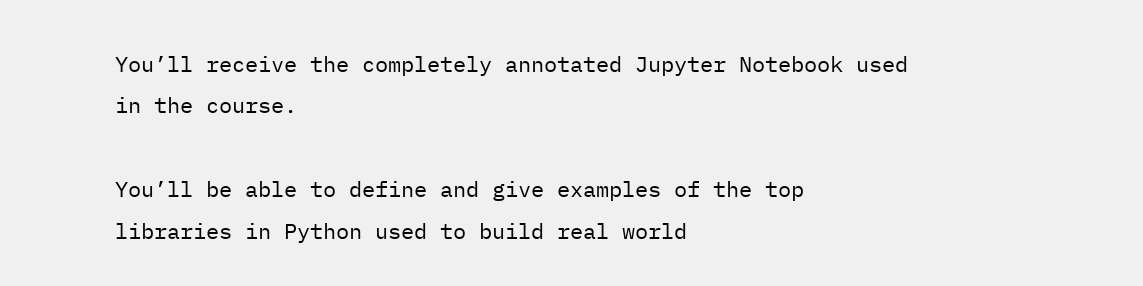You’ll receive the completely annotated Jupyter Notebook used in the course.

You’ll be able to define and give examples of the top libraries in Python used to build real world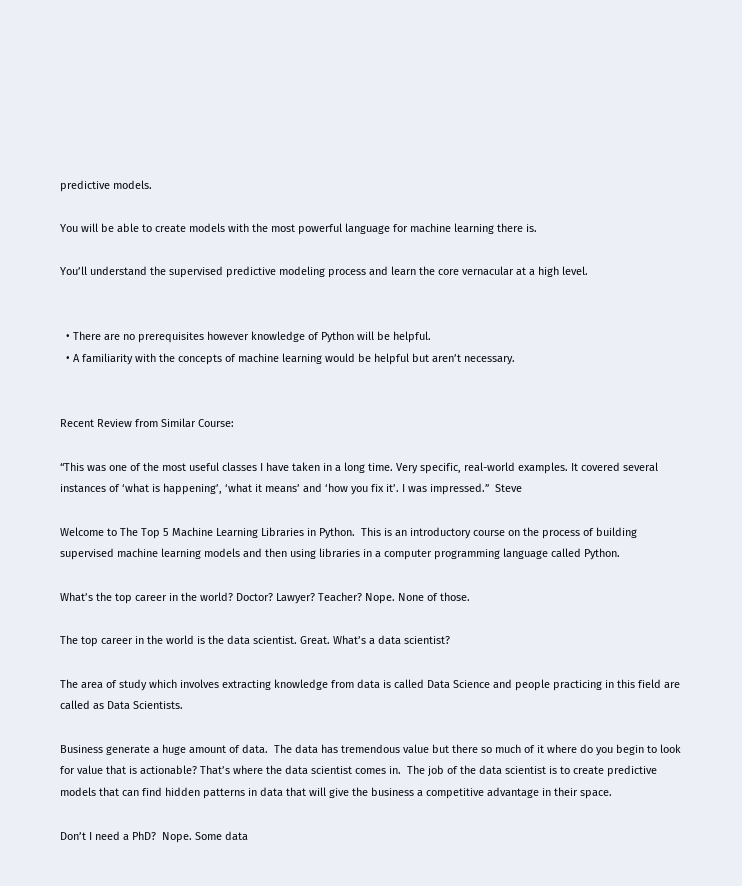predictive models.

You will be able to create models with the most powerful language for machine learning there is.

You’ll understand the supervised predictive modeling process and learn the core vernacular at a high level.


  • There are no prerequisites however knowledge of Python will be helpful.
  • A familiarity with the concepts of machine learning would be helpful but aren’t necessary.


Recent Review from Similar Course:

“This was one of the most useful classes I have taken in a long time. Very specific, real-world examples. It covered several instances of ‘what is happening’, ‘what it means’ and ‘how you fix it’. I was impressed.”  Steve

Welcome to The Top 5 Machine Learning Libraries in Python.  This is an introductory course on the process of building supervised machine learning models and then using libraries in a computer programming language called Python.

What’s the top career in the world? Doctor? Lawyer? Teacher? Nope. None of those.

The top career in the world is the data scientist. Great. What’s a data scientist?

The area of study which involves extracting knowledge from data is called Data Science and people practicing in this field are called as Data Scientists.

Business generate a huge amount of data.  The data has tremendous value but there so much of it where do you begin to look for value that is actionable? That’s where the data scientist comes in.  The job of the data scientist is to create predictive models that can find hidden patterns in data that will give the business a competitive advantage in their space.

Don’t I need a PhD?  Nope. Some data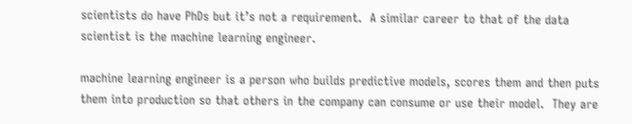scientists do have PhDs but it’s not a requirement.  A similar career to that of the data scientist is the machine learning engineer.

machine learning engineer is a person who builds predictive models, scores them and then puts them into production so that others in the company can consume or use their model.  They are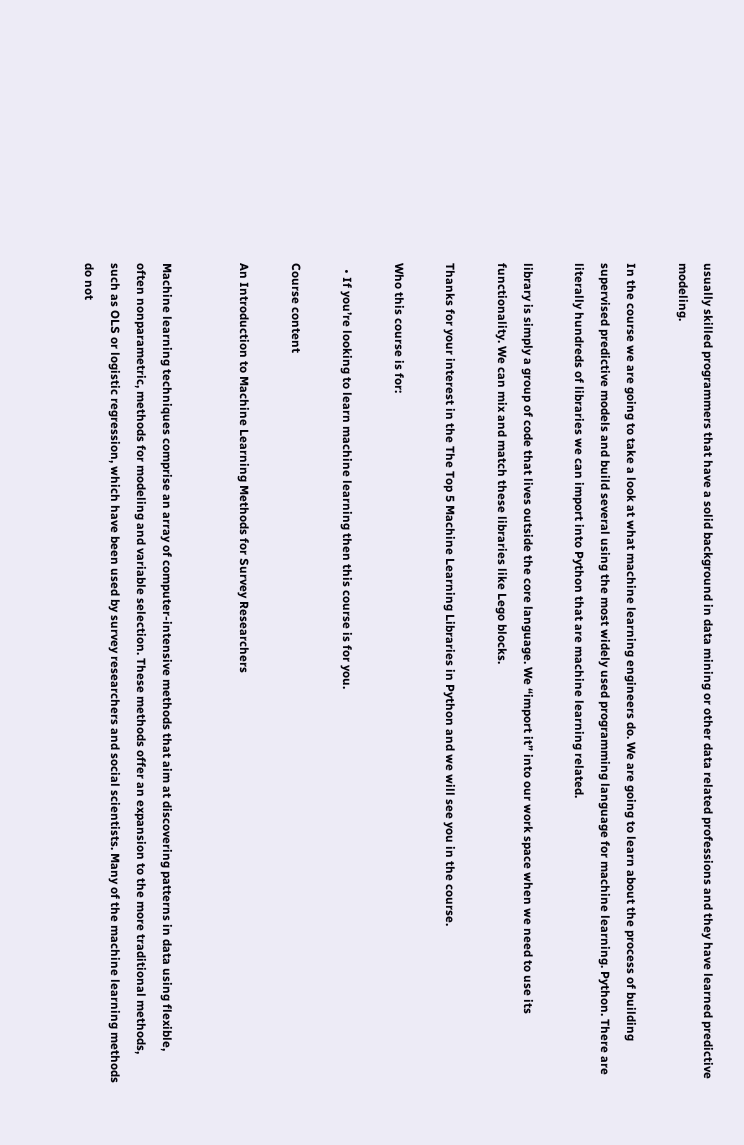usually skilled programmers that have a solid background in data mining or other data related professions and they have learned predictive modeling.

In the course we are going to take a look at what machine learning engineers do. We are going to learn about the process of building supervised predictive models and build several using the most widely used programming language for machine learning. Python. There are literally hundreds of libraries we can import into Python that are machine learning related.

library is simply a group of code that lives outside the core language. We “import it” into our work space when we need to use its functionality. We can mix and match these libraries like Lego blocks.

Thanks for your interest in the The Top 5 Machine Learning Libraries in Python and we will see you in the course.

Who this course is for:

  • If you’re looking to learn machine learning then this course is for you.

Course content

An Introduction to Machine Learning Methods for Survey Researchers


Machine learning techniques comprise an array of computer-intensive methods that aim at discovering patterns in data using flexible, often nonparametric, methods for modeling and variable selection. These methods offer an expansion to the more traditional methods, such as OLS or logistic regression, which have been used by survey researchers and social scientists. Many of the machine learning methods do not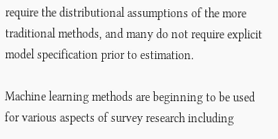require the distributional assumptions of the more traditional methods, and many do not require explicit model specification prior to estimation.

Machine learning methods are beginning to be used for various aspects of survey research including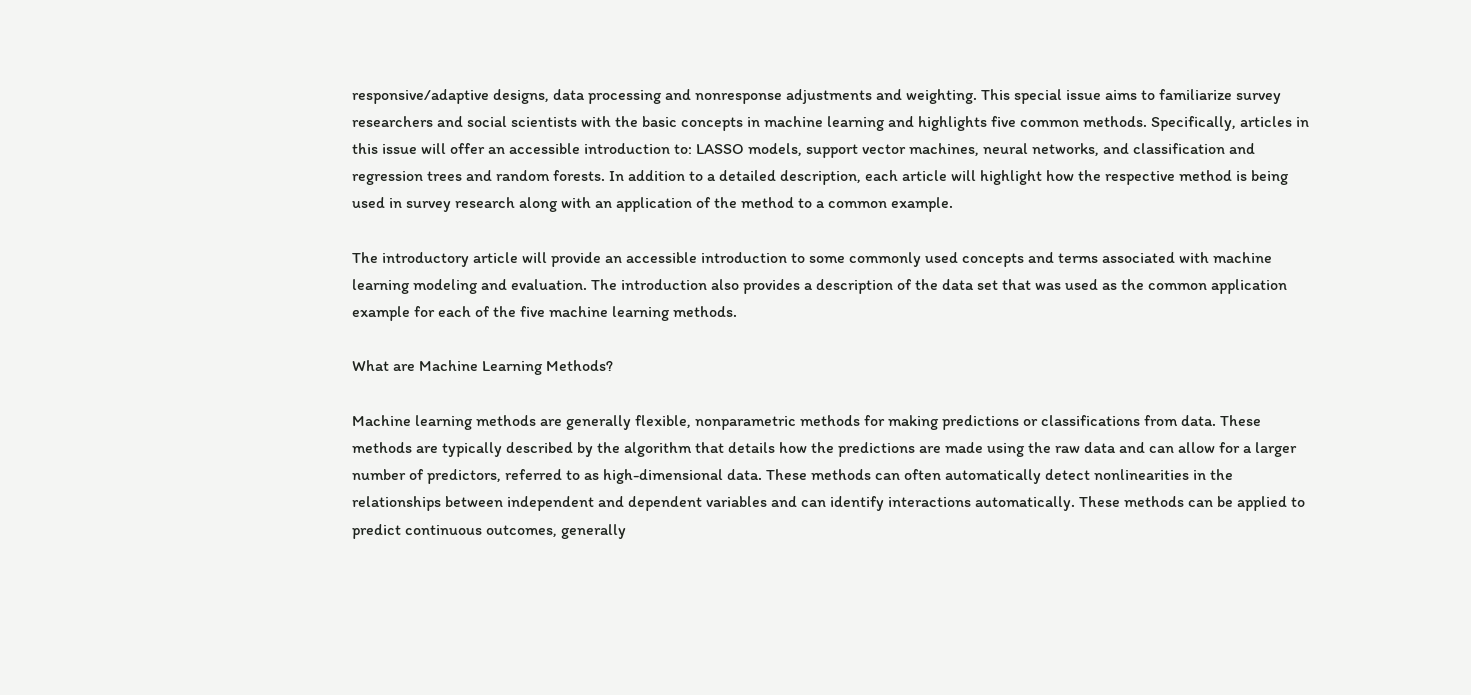responsive/adaptive designs, data processing and nonresponse adjustments and weighting. This special issue aims to familiarize survey researchers and social scientists with the basic concepts in machine learning and highlights five common methods. Specifically, articles in this issue will offer an accessible introduction to: LASSO models, support vector machines, neural networks, and classification and regression trees and random forests. In addition to a detailed description, each article will highlight how the respective method is being used in survey research along with an application of the method to a common example.

The introductory article will provide an accessible introduction to some commonly used concepts and terms associated with machine learning modeling and evaluation. The introduction also provides a description of the data set that was used as the common application example for each of the five machine learning methods.

What are Machine Learning Methods?

Machine learning methods are generally flexible, nonparametric methods for making predictions or classifications from data. These methods are typically described by the algorithm that details how the predictions are made using the raw data and can allow for a larger number of predictors, referred to as high-dimensional data. These methods can often automatically detect nonlinearities in the relationships between independent and dependent variables and can identify interactions automatically. These methods can be applied to predict continuous outcomes, generally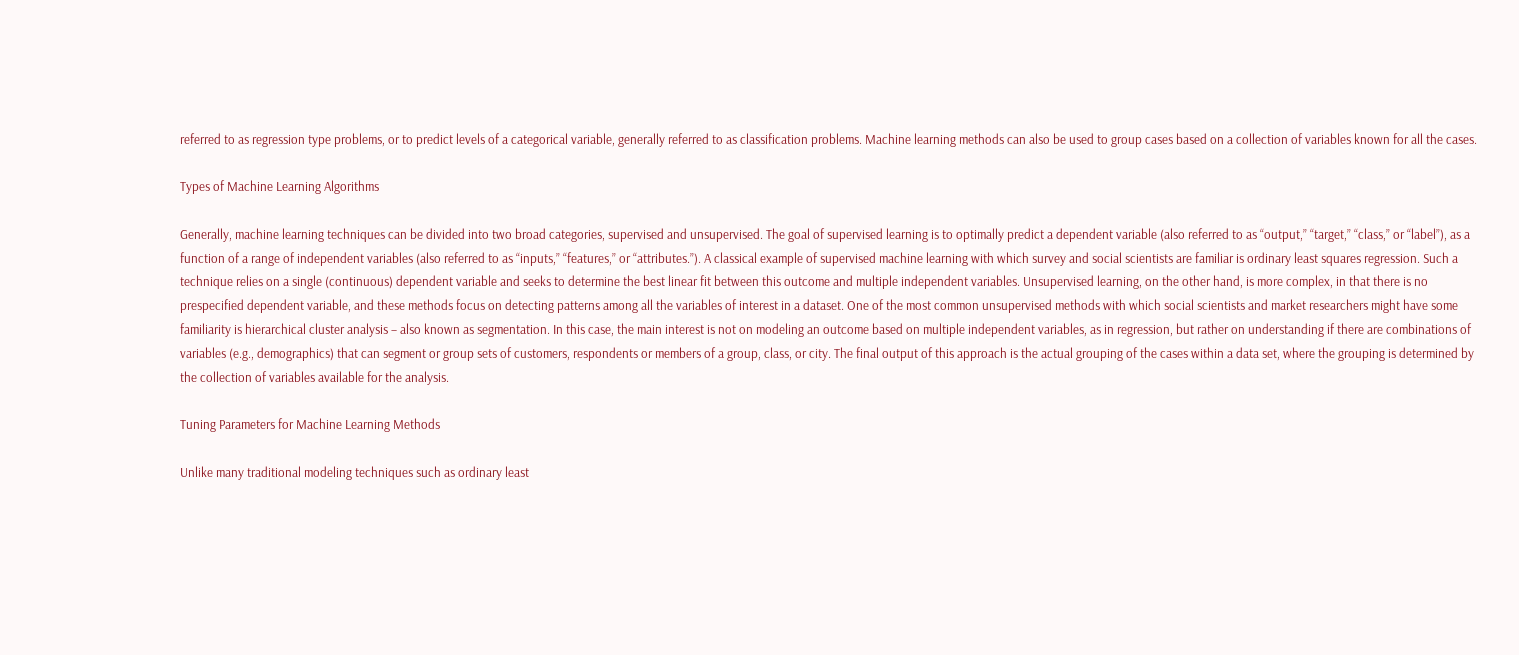referred to as regression type problems, or to predict levels of a categorical variable, generally referred to as classification problems. Machine learning methods can also be used to group cases based on a collection of variables known for all the cases.

Types of Machine Learning Algorithms

Generally, machine learning techniques can be divided into two broad categories, supervised and unsupervised. The goal of supervised learning is to optimally predict a dependent variable (also referred to as “output,” “target,” “class,” or “label”), as a function of a range of independent variables (also referred to as “inputs,” “features,” or “attributes.”). A classical example of supervised machine learning with which survey and social scientists are familiar is ordinary least squares regression. Such a technique relies on a single (continuous) dependent variable and seeks to determine the best linear fit between this outcome and multiple independent variables. Unsupervised learning, on the other hand, is more complex, in that there is no prespecified dependent variable, and these methods focus on detecting patterns among all the variables of interest in a dataset. One of the most common unsupervised methods with which social scientists and market researchers might have some familiarity is hierarchical cluster analysis – also known as segmentation. In this case, the main interest is not on modeling an outcome based on multiple independent variables, as in regression, but rather on understanding if there are combinations of variables (e.g., demographics) that can segment or group sets of customers, respondents or members of a group, class, or city. The final output of this approach is the actual grouping of the cases within a data set, where the grouping is determined by the collection of variables available for the analysis.

Tuning Parameters for Machine Learning Methods

Unlike many traditional modeling techniques such as ordinary least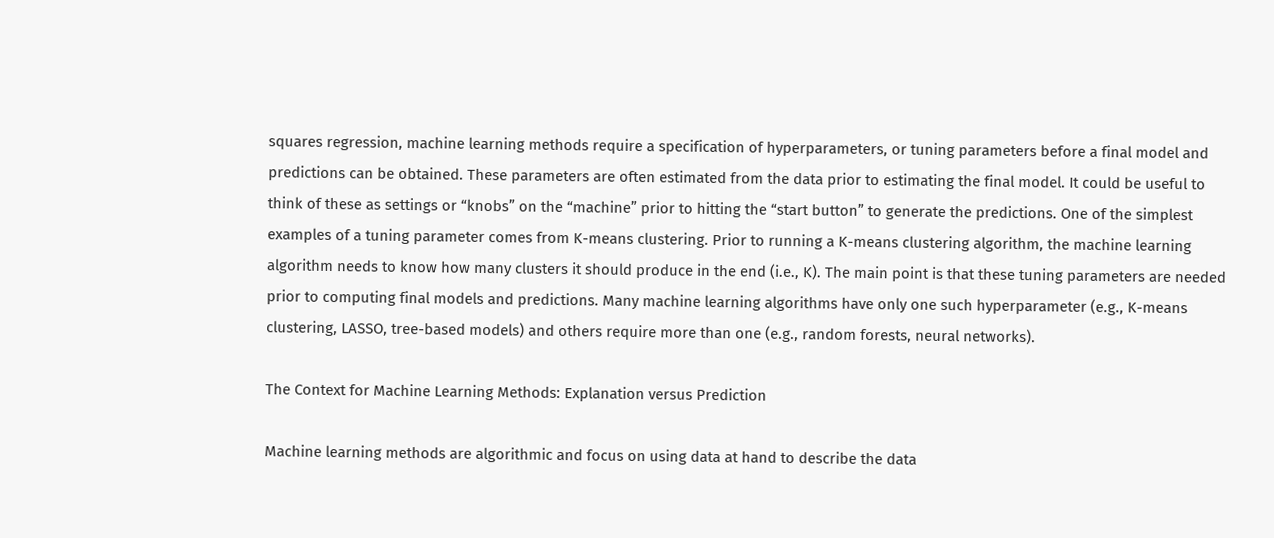squares regression, machine learning methods require a specification of hyperparameters, or tuning parameters before a final model and predictions can be obtained. These parameters are often estimated from the data prior to estimating the final model. It could be useful to think of these as settings or “knobs” on the “machine” prior to hitting the “start button” to generate the predictions. One of the simplest examples of a tuning parameter comes from K-means clustering. Prior to running a K-means clustering algorithm, the machine learning algorithm needs to know how many clusters it should produce in the end (i.e., K). The main point is that these tuning parameters are needed prior to computing final models and predictions. Many machine learning algorithms have only one such hyperparameter (e.g., K-means clustering, LASSO, tree-based models) and others require more than one (e.g., random forests, neural networks).

The Context for Machine Learning Methods: Explanation versus Prediction

Machine learning methods are algorithmic and focus on using data at hand to describe the data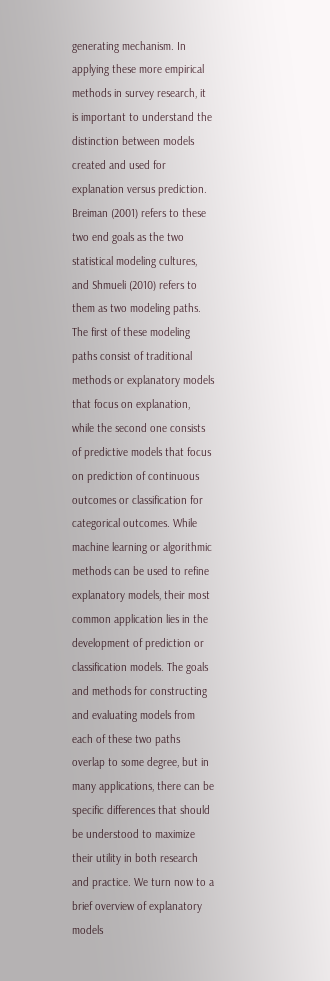generating mechanism. In applying these more empirical methods in survey research, it is important to understand the distinction between models created and used for explanation versus prediction. Breiman (2001) refers to these two end goals as the two statistical modeling cultures, and Shmueli (2010) refers to them as two modeling paths. The first of these modeling paths consist of traditional methods or explanatory models that focus on explanation, while the second one consists of predictive models that focus on prediction of continuous outcomes or classification for categorical outcomes. While machine learning or algorithmic methods can be used to refine explanatory models, their most common application lies in the development of prediction or classification models. The goals and methods for constructing and evaluating models from each of these two paths overlap to some degree, but in many applications, there can be specific differences that should be understood to maximize their utility in both research and practice. We turn now to a brief overview of explanatory models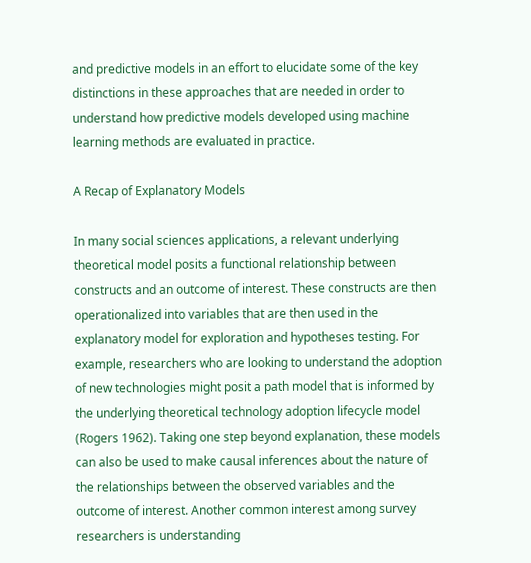and predictive models in an effort to elucidate some of the key distinctions in these approaches that are needed in order to understand how predictive models developed using machine learning methods are evaluated in practice.

A Recap of Explanatory Models

In many social sciences applications, a relevant underlying theoretical model posits a functional relationship between constructs and an outcome of interest. These constructs are then operationalized into variables that are then used in the explanatory model for exploration and hypotheses testing. For example, researchers who are looking to understand the adoption of new technologies might posit a path model that is informed by the underlying theoretical technology adoption lifecycle model (Rogers 1962). Taking one step beyond explanation, these models can also be used to make causal inferences about the nature of the relationships between the observed variables and the outcome of interest. Another common interest among survey researchers is understanding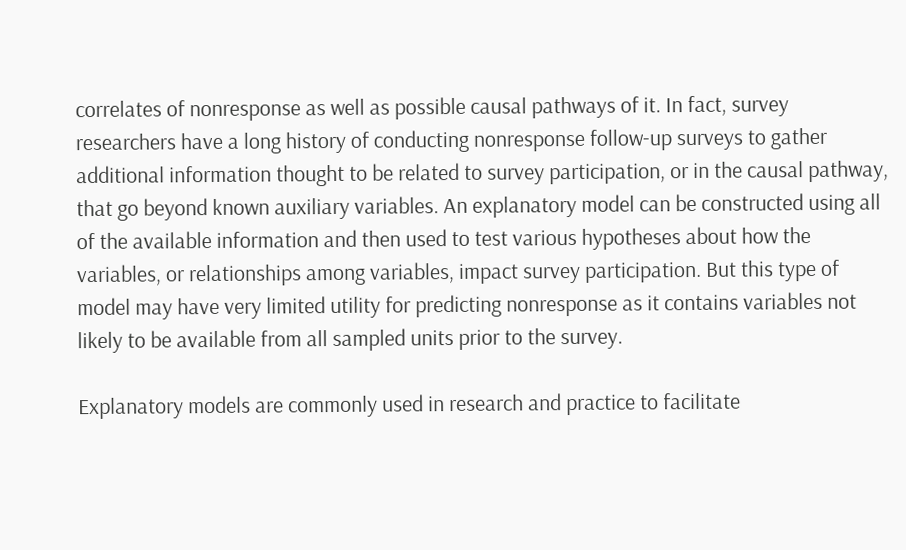correlates of nonresponse as well as possible causal pathways of it. In fact, survey researchers have a long history of conducting nonresponse follow-up surveys to gather additional information thought to be related to survey participation, or in the causal pathway, that go beyond known auxiliary variables. An explanatory model can be constructed using all of the available information and then used to test various hypotheses about how the variables, or relationships among variables, impact survey participation. But this type of model may have very limited utility for predicting nonresponse as it contains variables not likely to be available from all sampled units prior to the survey.

Explanatory models are commonly used in research and practice to facilitate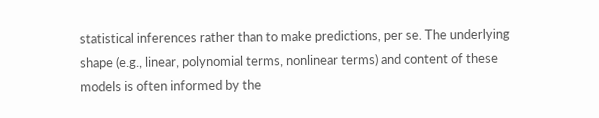statistical inferences rather than to make predictions, per se. The underlying shape (e.g., linear, polynomial terms, nonlinear terms) and content of these models is often informed by the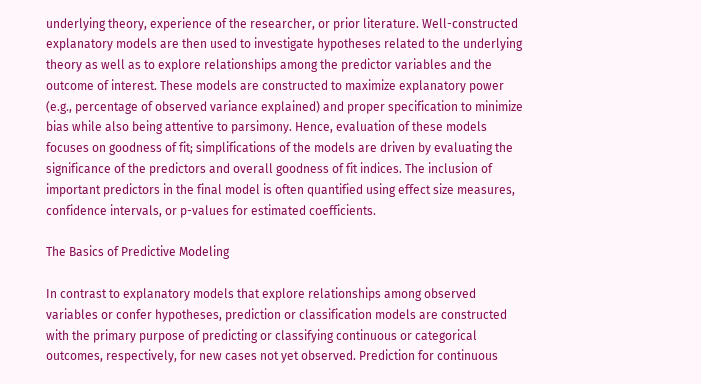underlying theory, experience of the researcher, or prior literature. Well-constructed explanatory models are then used to investigate hypotheses related to the underlying theory as well as to explore relationships among the predictor variables and the outcome of interest. These models are constructed to maximize explanatory power (e.g., percentage of observed variance explained) and proper specification to minimize bias while also being attentive to parsimony. Hence, evaluation of these models focuses on goodness of fit; simplifications of the models are driven by evaluating the significance of the predictors and overall goodness of fit indices. The inclusion of important predictors in the final model is often quantified using effect size measures, confidence intervals, or p-values for estimated coefficients.

The Basics of Predictive Modeling

In contrast to explanatory models that explore relationships among observed variables or confer hypotheses, prediction or classification models are constructed with the primary purpose of predicting or classifying continuous or categorical outcomes, respectively, for new cases not yet observed. Prediction for continuous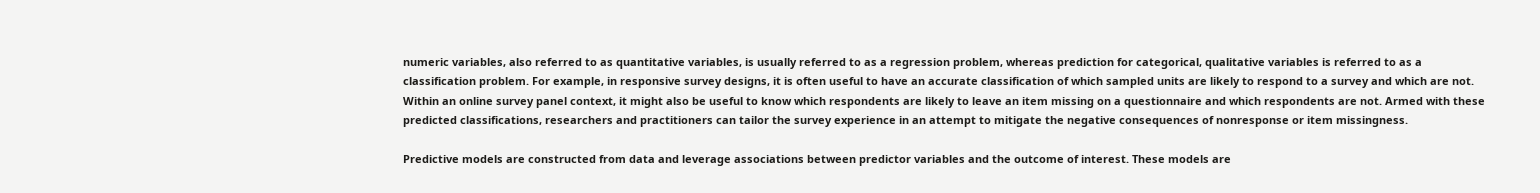numeric variables, also referred to as quantitative variables, is usually referred to as a regression problem, whereas prediction for categorical, qualitative variables is referred to as a classification problem. For example, in responsive survey designs, it is often useful to have an accurate classification of which sampled units are likely to respond to a survey and which are not. Within an online survey panel context, it might also be useful to know which respondents are likely to leave an item missing on a questionnaire and which respondents are not. Armed with these predicted classifications, researchers and practitioners can tailor the survey experience in an attempt to mitigate the negative consequences of nonresponse or item missingness.

Predictive models are constructed from data and leverage associations between predictor variables and the outcome of interest. These models are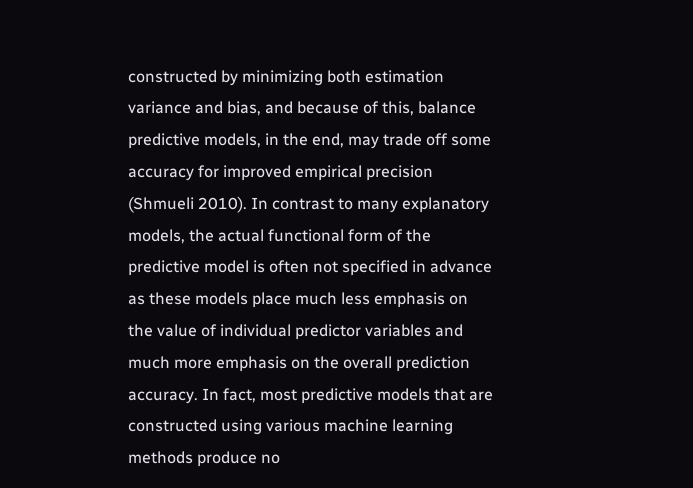constructed by minimizing both estimation variance and bias, and because of this, balance predictive models, in the end, may trade off some accuracy for improved empirical precision (Shmueli 2010). In contrast to many explanatory models, the actual functional form of the predictive model is often not specified in advance as these models place much less emphasis on the value of individual predictor variables and much more emphasis on the overall prediction accuracy. In fact, most predictive models that are constructed using various machine learning methods produce no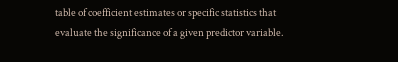table of coefficient estimates or specific statistics that evaluate the significance of a given predictor variable.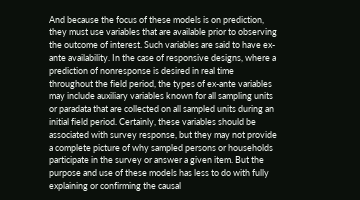And because the focus of these models is on prediction, they must use variables that are available prior to observing the outcome of interest. Such variables are said to have ex-ante availability. In the case of responsive designs, where a prediction of nonresponse is desired in real time throughout the field period, the types of ex-ante variables may include auxiliary variables known for all sampling units or paradata that are collected on all sampled units during an initial field period. Certainly, these variables should be associated with survey response, but they may not provide a complete picture of why sampled persons or households participate in the survey or answer a given item. But the purpose and use of these models has less to do with fully explaining or confirming the causal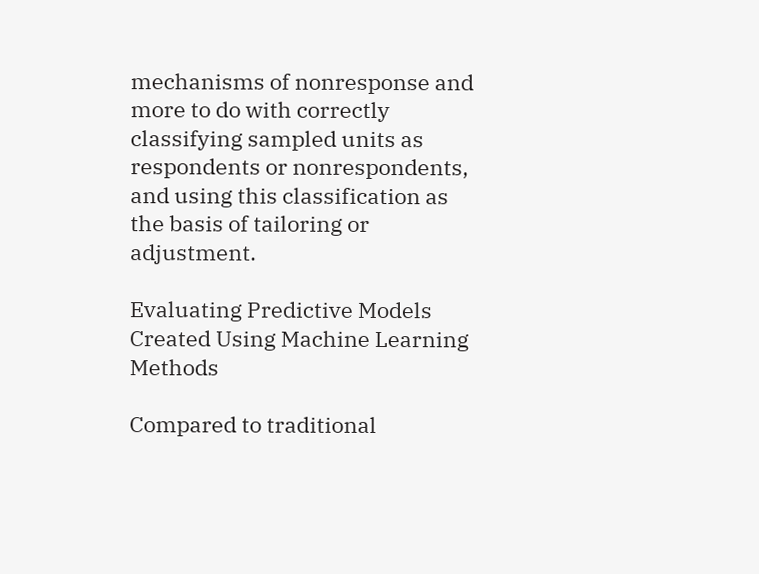mechanisms of nonresponse and more to do with correctly classifying sampled units as respondents or nonrespondents, and using this classification as the basis of tailoring or adjustment.

Evaluating Predictive Models Created Using Machine Learning Methods

Compared to traditional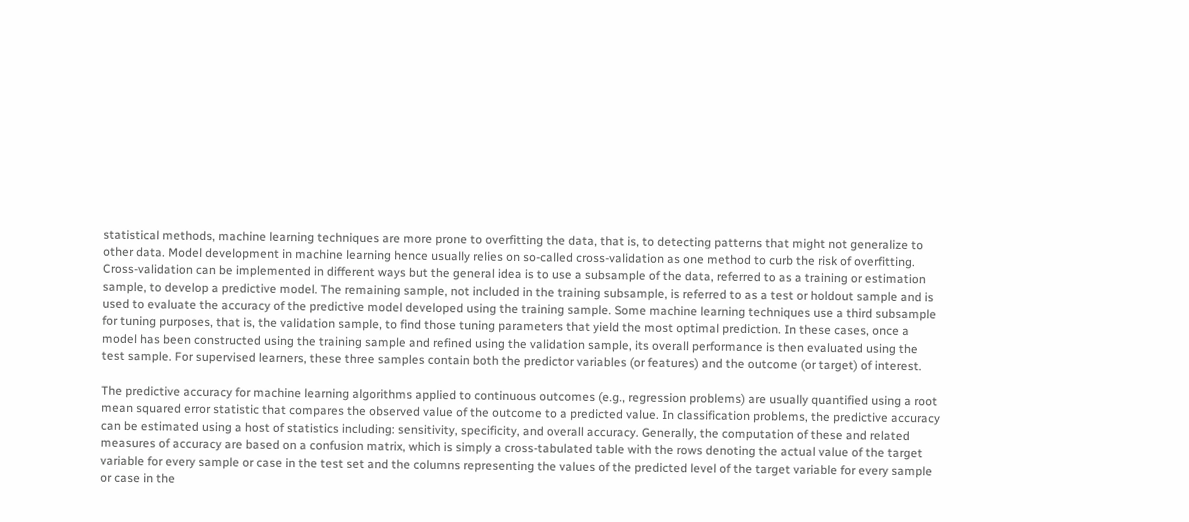statistical methods, machine learning techniques are more prone to overfitting the data, that is, to detecting patterns that might not generalize to other data. Model development in machine learning hence usually relies on so-called cross-validation as one method to curb the risk of overfitting. Cross-validation can be implemented in different ways but the general idea is to use a subsample of the data, referred to as a training or estimation sample, to develop a predictive model. The remaining sample, not included in the training subsample, is referred to as a test or holdout sample and is used to evaluate the accuracy of the predictive model developed using the training sample. Some machine learning techniques use a third subsample for tuning purposes, that is, the validation sample, to find those tuning parameters that yield the most optimal prediction. In these cases, once a model has been constructed using the training sample and refined using the validation sample, its overall performance is then evaluated using the test sample. For supervised learners, these three samples contain both the predictor variables (or features) and the outcome (or target) of interest.

The predictive accuracy for machine learning algorithms applied to continuous outcomes (e.g., regression problems) are usually quantified using a root mean squared error statistic that compares the observed value of the outcome to a predicted value. In classification problems, the predictive accuracy can be estimated using a host of statistics including: sensitivity, specificity, and overall accuracy. Generally, the computation of these and related measures of accuracy are based on a confusion matrix, which is simply a cross-tabulated table with the rows denoting the actual value of the target variable for every sample or case in the test set and the columns representing the values of the predicted level of the target variable for every sample or case in the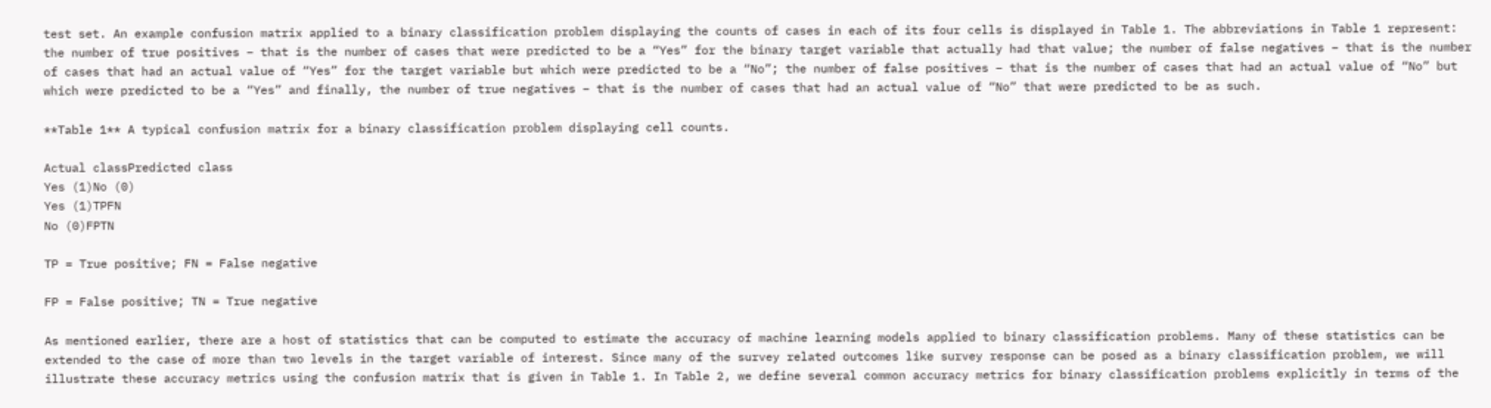test set. An example confusion matrix applied to a binary classification problem displaying the counts of cases in each of its four cells is displayed in Table 1. The abbreviations in Table 1 represent: the number of true positives – that is the number of cases that were predicted to be a “Yes” for the binary target variable that actually had that value; the number of false negatives – that is the number of cases that had an actual value of “Yes” for the target variable but which were predicted to be a “No”; the number of false positives – that is the number of cases that had an actual value of “No” but which were predicted to be a “Yes” and finally, the number of true negatives – that is the number of cases that had an actual value of “No” that were predicted to be as such.

**Table 1** A typical confusion matrix for a binary classification problem displaying cell counts.

Actual classPredicted class
Yes (1)No (0)
Yes (1)TPFN
No (0)FPTN

TP = True positive; FN = False negative

FP = False positive; TN = True negative

As mentioned earlier, there are a host of statistics that can be computed to estimate the accuracy of machine learning models applied to binary classification problems. Many of these statistics can be extended to the case of more than two levels in the target variable of interest. Since many of the survey related outcomes like survey response can be posed as a binary classification problem, we will illustrate these accuracy metrics using the confusion matrix that is given in Table 1. In Table 2, we define several common accuracy metrics for binary classification problems explicitly in terms of the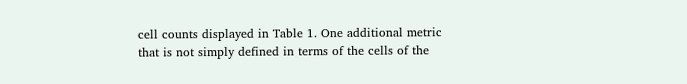cell counts displayed in Table 1. One additional metric that is not simply defined in terms of the cells of the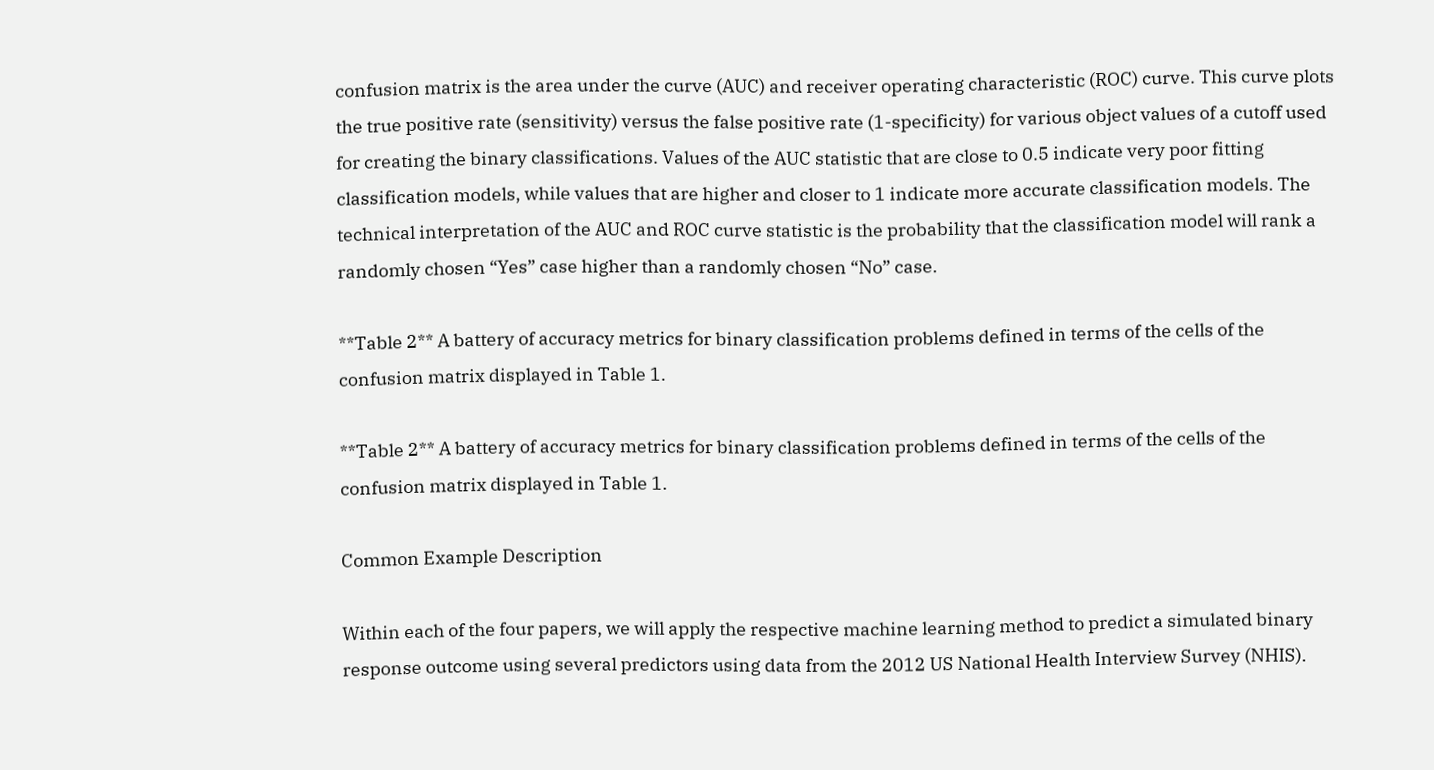confusion matrix is the area under the curve (AUC) and receiver operating characteristic (ROC) curve. This curve plots the true positive rate (sensitivity) versus the false positive rate (1-specificity) for various object values of a cutoff used for creating the binary classifications. Values of the AUC statistic that are close to 0.5 indicate very poor fitting classification models, while values that are higher and closer to 1 indicate more accurate classification models. The technical interpretation of the AUC and ROC curve statistic is the probability that the classification model will rank a randomly chosen “Yes” case higher than a randomly chosen “No” case.

**Table 2** A battery of accuracy metrics for binary classification problems defined in terms of the cells of the confusion matrix displayed in Table 1.

**Table 2** A battery of accuracy metrics for binary classification problems defined in terms of the cells of the confusion matrix displayed in Table 1.

Common Example Description

Within each of the four papers, we will apply the respective machine learning method to predict a simulated binary response outcome using several predictors using data from the 2012 US National Health Interview Survey (NHIS).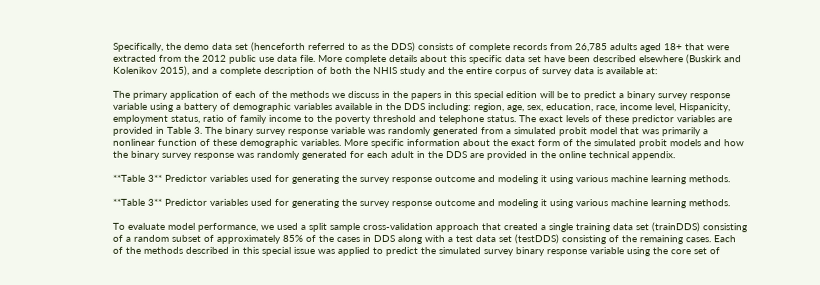Specifically, the demo data set (henceforth referred to as the DDS) consists of complete records from 26,785 adults aged 18+ that were extracted from the 2012 public use data file. More complete details about this specific data set have been described elsewhere (Buskirk and Kolenikov 2015), and a complete description of both the NHIS study and the entire corpus of survey data is available at:

The primary application of each of the methods we discuss in the papers in this special edition will be to predict a binary survey response variable using a battery of demographic variables available in the DDS including: region, age, sex, education, race, income level, Hispanicity, employment status, ratio of family income to the poverty threshold and telephone status. The exact levels of these predictor variables are provided in Table 3. The binary survey response variable was randomly generated from a simulated probit model that was primarily a nonlinear function of these demographic variables. More specific information about the exact form of the simulated probit models and how the binary survey response was randomly generated for each adult in the DDS are provided in the online technical appendix.

**Table 3** Predictor variables used for generating the survey response outcome and modeling it using various machine learning methods.

**Table 3** Predictor variables used for generating the survey response outcome and modeling it using various machine learning methods.

To evaluate model performance, we used a split sample cross-validation approach that created a single training data set (trainDDS) consisting of a random subset of approximately 85% of the cases in DDS along with a test data set (testDDS) consisting of the remaining cases. Each of the methods described in this special issue was applied to predict the simulated survey binary response variable using the core set of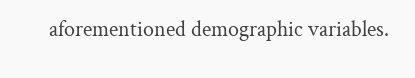aforementioned demographic variables.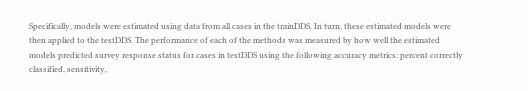Specifically, models were estimated using data from all cases in the trainDDS. In turn, these estimated models were then applied to the testDDS. The performance of each of the methods was measured by how well the estimated models predicted survey response status for cases in testDDS using the following accuracy metrics: percent correctly classified, sensitivity,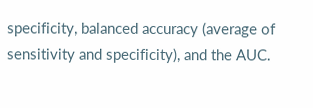specificity, balanced accuracy (average of sensitivity and specificity), and the AUC.